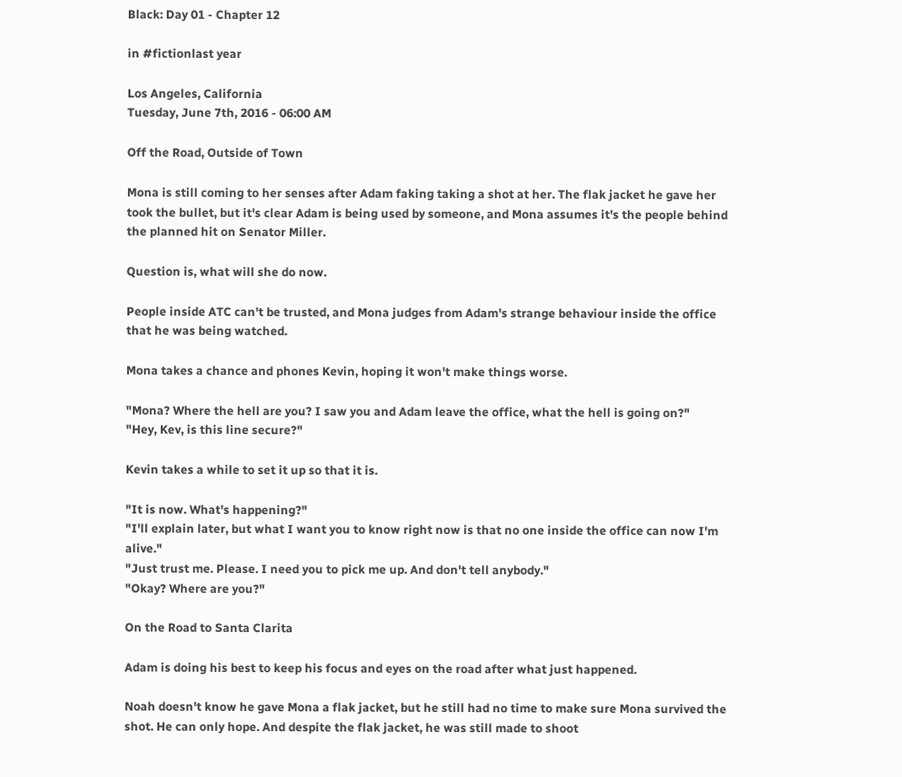Black: Day 01 - Chapter 12

in #fictionlast year

Los Angeles, California
Tuesday, June 7th, 2016 - 06:00 AM

Off the Road, Outside of Town

Mona is still coming to her senses after Adam faking taking a shot at her. The flak jacket he gave her took the bullet, but it's clear Adam is being used by someone, and Mona assumes it's the people behind the planned hit on Senator Miller.

Question is, what will she do now.

People inside ATC can't be trusted, and Mona judges from Adam's strange behaviour inside the office that he was being watched.

Mona takes a chance and phones Kevin, hoping it won't make things worse.

"Mona? Where the hell are you? I saw you and Adam leave the office, what the hell is going on?"
"Hey, Kev, is this line secure?"

Kevin takes a while to set it up so that it is.

"It is now. What's happening?"
"I'll explain later, but what I want you to know right now is that no one inside the office can now I'm alive."
"Just trust me. Please. I need you to pick me up. And don't tell anybody."
"Okay? Where are you?"

On the Road to Santa Clarita

Adam is doing his best to keep his focus and eyes on the road after what just happened.

Noah doesn't know he gave Mona a flak jacket, but he still had no time to make sure Mona survived the shot. He can only hope. And despite the flak jacket, he was still made to shoot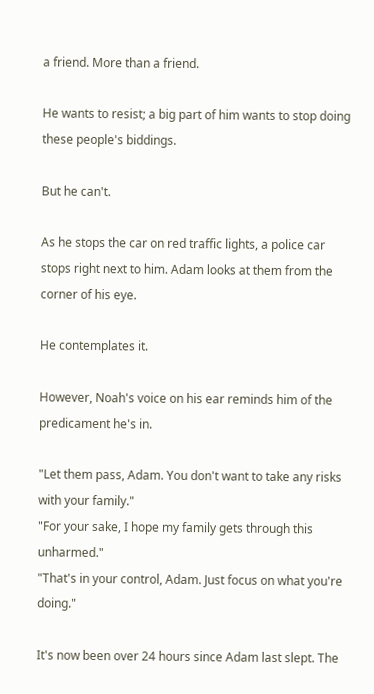a friend. More than a friend.

He wants to resist; a big part of him wants to stop doing these people's biddings.

But he can't.

As he stops the car on red traffic lights, a police car stops right next to him. Adam looks at them from the corner of his eye.

He contemplates it.

However, Noah's voice on his ear reminds him of the predicament he's in.

"Let them pass, Adam. You don't want to take any risks with your family."
"For your sake, I hope my family gets through this unharmed."
"That's in your control, Adam. Just focus on what you're doing."

It's now been over 24 hours since Adam last slept. The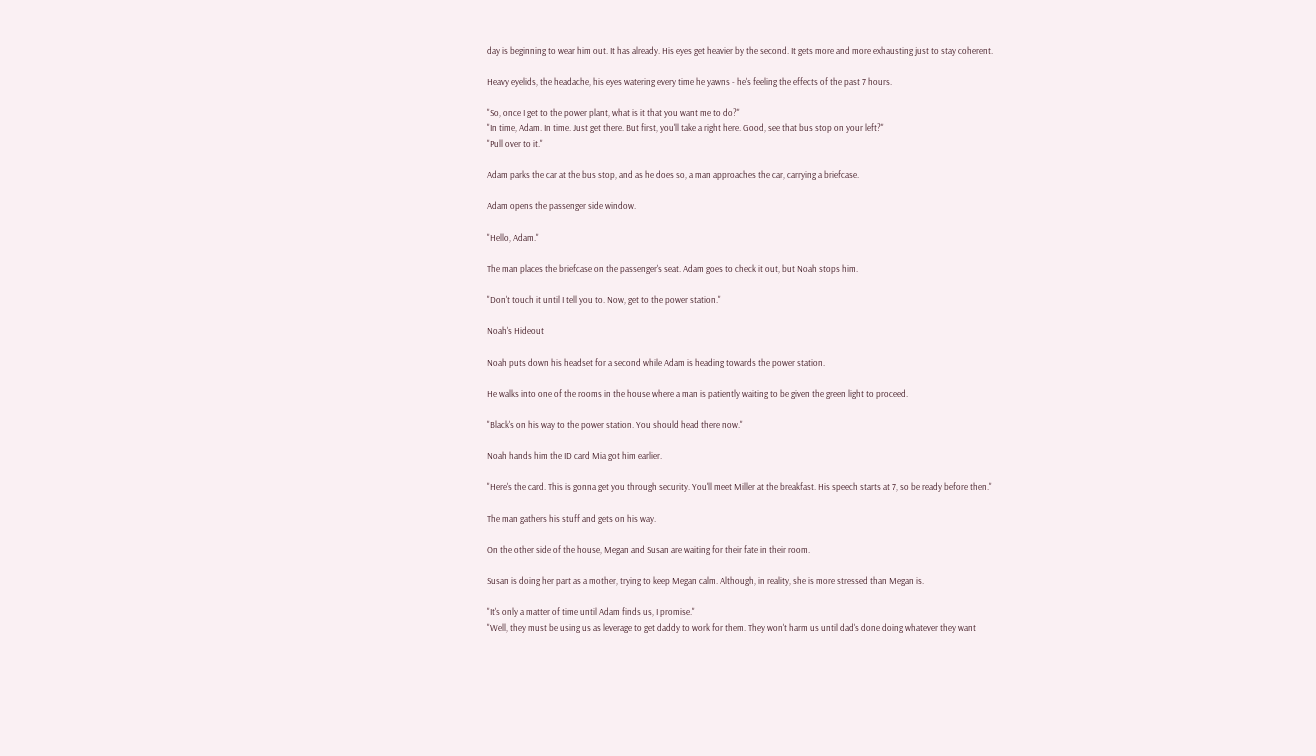day is beginning to wear him out. It has already. His eyes get heavier by the second. It gets more and more exhausting just to stay coherent.

Heavy eyelids, the headache, his eyes watering every time he yawns - he's feeling the effects of the past 7 hours.

"So, once I get to the power plant, what is it that you want me to do?"
"In time, Adam. In time. Just get there. But first, you'll take a right here. Good, see that bus stop on your left?"
"Pull over to it."

Adam parks the car at the bus stop, and as he does so, a man approaches the car, carrying a briefcase.

Adam opens the passenger side window.

"Hello, Adam."

The man places the briefcase on the passenger's seat. Adam goes to check it out, but Noah stops him.

"Don't touch it until I tell you to. Now, get to the power station."

Noah's Hideout

Noah puts down his headset for a second while Adam is heading towards the power station.

He walks into one of the rooms in the house where a man is patiently waiting to be given the green light to proceed.

"Black's on his way to the power station. You should head there now."

Noah hands him the ID card Mia got him earlier.

"Here's the card. This is gonna get you through security. You'll meet Miller at the breakfast. His speech starts at 7, so be ready before then."

The man gathers his stuff and gets on his way.

On the other side of the house, Megan and Susan are waiting for their fate in their room.

Susan is doing her part as a mother, trying to keep Megan calm. Although, in reality, she is more stressed than Megan is.

"It's only a matter of time until Adam finds us, I promise."
"Well, they must be using us as leverage to get daddy to work for them. They won't harm us until dad's done doing whatever they want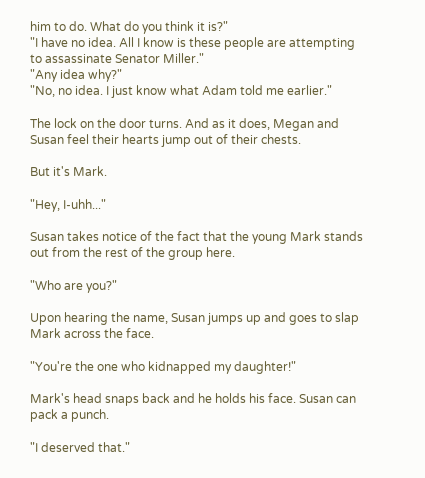him to do. What do you think it is?"
"I have no idea. All I know is these people are attempting to assassinate Senator Miller."
"Any idea why?"
"No, no idea. I just know what Adam told me earlier."

The lock on the door turns. And as it does, Megan and Susan feel their hearts jump out of their chests.

But it's Mark.

"Hey, I-uhh..."

Susan takes notice of the fact that the young Mark stands out from the rest of the group here.

"Who are you?"

Upon hearing the name, Susan jumps up and goes to slap Mark across the face.

"You're the one who kidnapped my daughter!"

Mark's head snaps back and he holds his face. Susan can pack a punch.

"I deserved that."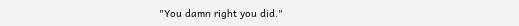"You damn right you did."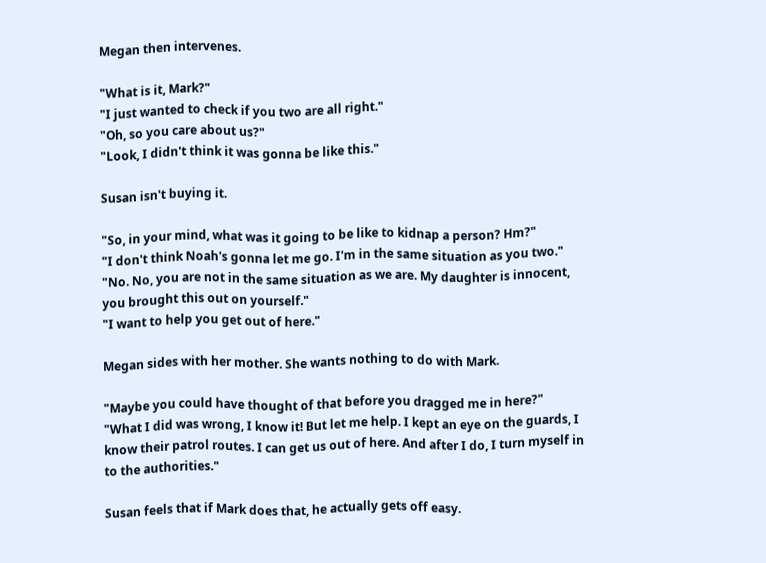Megan then intervenes.

"What is it, Mark?"
"I just wanted to check if you two are all right."
"Oh, so you care about us?"
"Look, I didn't think it was gonna be like this."

Susan isn't buying it.

"So, in your mind, what was it going to be like to kidnap a person? Hm?"
"I don't think Noah's gonna let me go. I'm in the same situation as you two."
"No. No, you are not in the same situation as we are. My daughter is innocent, you brought this out on yourself."
"I want to help you get out of here."

Megan sides with her mother. She wants nothing to do with Mark.

"Maybe you could have thought of that before you dragged me in here?"
"What I did was wrong, I know it! But let me help. I kept an eye on the guards, I know their patrol routes. I can get us out of here. And after I do, I turn myself in to the authorities."

Susan feels that if Mark does that, he actually gets off easy.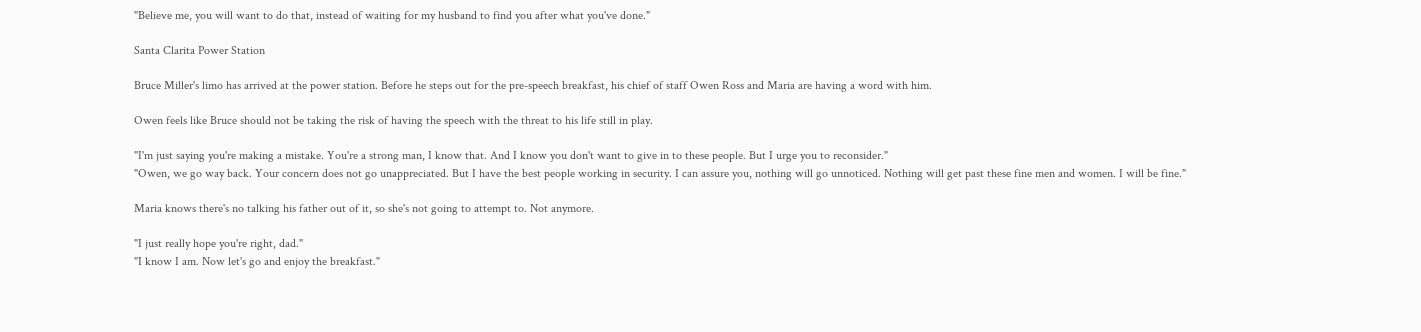"Believe me, you will want to do that, instead of waiting for my husband to find you after what you've done."

Santa Clarita Power Station

Bruce Miller's limo has arrived at the power station. Before he steps out for the pre-speech breakfast, his chief of staff Owen Ross and Maria are having a word with him.

Owen feels like Bruce should not be taking the risk of having the speech with the threat to his life still in play.

"I'm just saying you're making a mistake. You're a strong man, I know that. And I know you don't want to give in to these people. But I urge you to reconsider."
"Owen, we go way back. Your concern does not go unappreciated. But I have the best people working in security. I can assure you, nothing will go unnoticed. Nothing will get past these fine men and women. I will be fine."

Maria knows there's no talking his father out of it, so she's not going to attempt to. Not anymore.

"I just really hope you're right, dad."
"I know I am. Now let's go and enjoy the breakfast."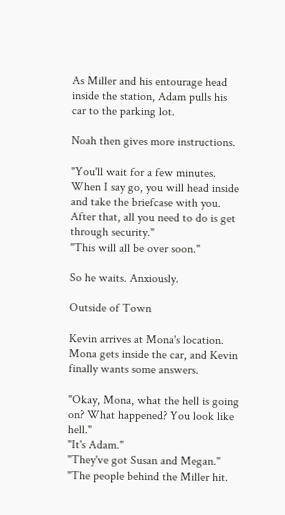As Miller and his entourage head inside the station, Adam pulls his car to the parking lot.

Noah then gives more instructions.

"You'll wait for a few minutes. When I say go, you will head inside and take the briefcase with you. After that, all you need to do is get through security."
"This will all be over soon."

So he waits. Anxiously.

Outside of Town

Kevin arrives at Mona's location. Mona gets inside the car, and Kevin finally wants some answers.

"Okay, Mona, what the hell is going on? What happened? You look like hell."
"It's Adam."
"They've got Susan and Megan."
"The people behind the Miller hit.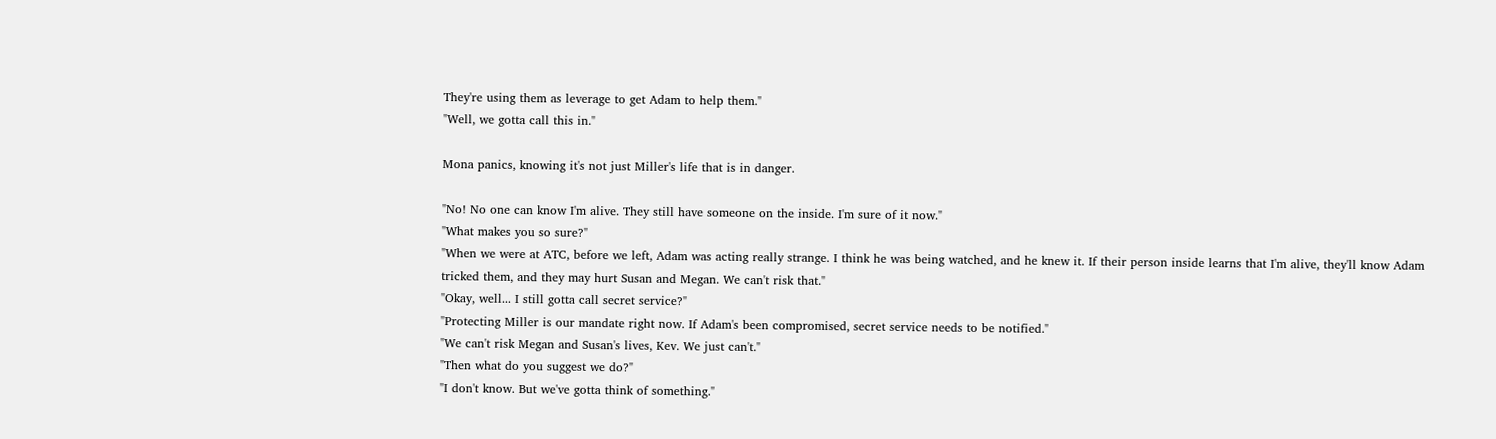They're using them as leverage to get Adam to help them."
"Well, we gotta call this in."

Mona panics, knowing it's not just Miller's life that is in danger.

"No! No one can know I'm alive. They still have someone on the inside. I'm sure of it now."
"What makes you so sure?"
"When we were at ATC, before we left, Adam was acting really strange. I think he was being watched, and he knew it. If their person inside learns that I'm alive, they'll know Adam tricked them, and they may hurt Susan and Megan. We can't risk that."
"Okay, well... I still gotta call secret service?"
"Protecting Miller is our mandate right now. If Adam's been compromised, secret service needs to be notified."
"We can't risk Megan and Susan's lives, Kev. We just can't."
"Then what do you suggest we do?"
"I don't know. But we've gotta think of something."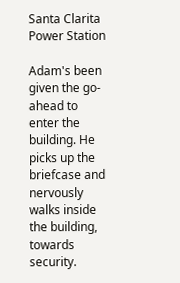Santa Clarita Power Station

Adam's been given the go-ahead to enter the building. He picks up the briefcase and nervously walks inside the building, towards security.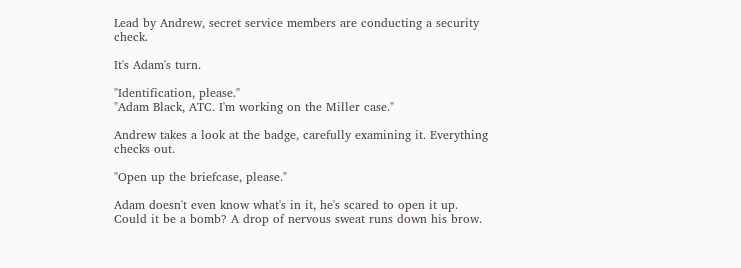Lead by Andrew, secret service members are conducting a security check.

It's Adam's turn.

"Identification, please."
"Adam Black, ATC. I'm working on the Miller case."

Andrew takes a look at the badge, carefully examining it. Everything checks out.

"Open up the briefcase, please."

Adam doesn't even know what's in it, he's scared to open it up. Could it be a bomb? A drop of nervous sweat runs down his brow.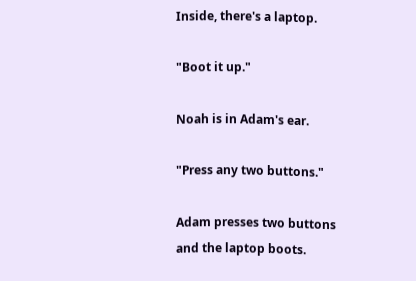Inside, there's a laptop.

"Boot it up."

Noah is in Adam's ear.

"Press any two buttons."

Adam presses two buttons and the laptop boots.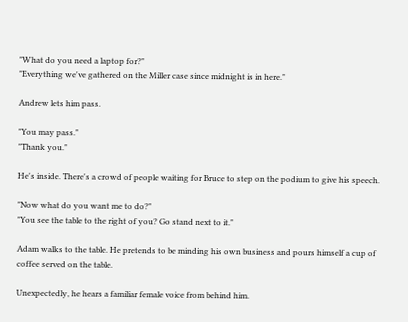"What do you need a laptop for?"
"Everything we've gathered on the Miller case since midnight is in here."

Andrew lets him pass.

"You may pass."
"Thank you."

He's inside. There's a crowd of people waiting for Bruce to step on the podium to give his speech.

"Now what do you want me to do?"
"You see the table to the right of you? Go stand next to it."

Adam walks to the table. He pretends to be minding his own business and pours himself a cup of coffee served on the table.

Unexpectedly, he hears a familiar female voice from behind him.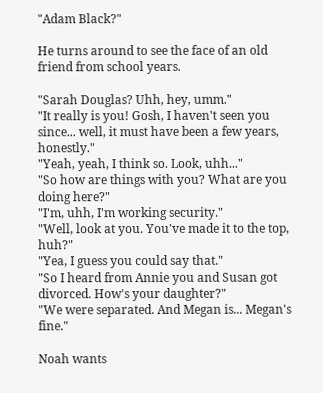"Adam Black?"

He turns around to see the face of an old friend from school years.

"Sarah Douglas? Uhh, hey, umm."
"It really is you! Gosh, I haven't seen you since... well, it must have been a few years, honestly."
"Yeah, yeah, I think so. Look, uhh..."
"So how are things with you? What are you doing here?"
"I'm, uhh, I'm working security."
"Well, look at you. You've made it to the top, huh?"
"Yea, I guess you could say that."
"So I heard from Annie you and Susan got divorced. How's your daughter?"
"We were separated. And Megan is... Megan's fine."

Noah wants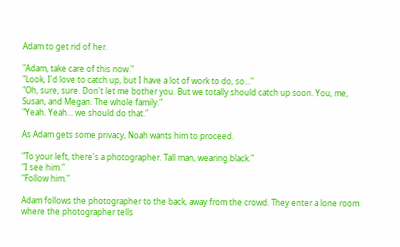Adam to get rid of her.

"Adam, take care of this now."
"Look, I'd love to catch up, but I have a lot of work to do, so..."
"Oh, sure, sure. Don't let me bother you. But we totally should catch up soon. You, me, Susan, and Megan. The whole family."
"Yeah. Yeah... we should do that."

As Adam gets some privacy, Noah wants him to proceed.

"To your left, there's a photographer. Tall man, wearing black."
"I see him."
"Follow him."

Adam follows the photographer to the back, away from the crowd. They enter a lone room where the photographer tells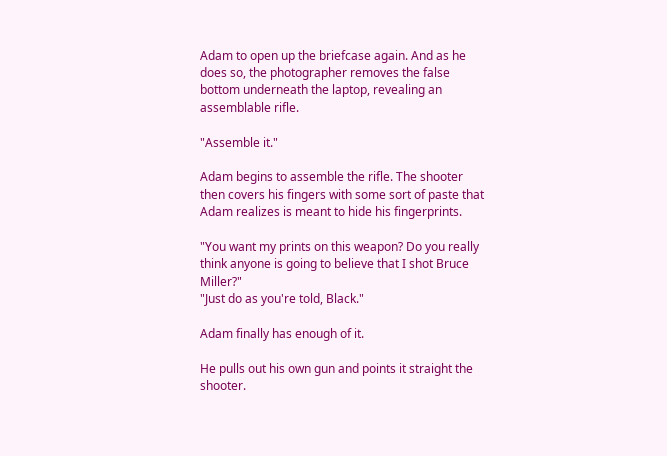Adam to open up the briefcase again. And as he does so, the photographer removes the false bottom underneath the laptop, revealing an assemblable rifle.

"Assemble it."

Adam begins to assemble the rifle. The shooter then covers his fingers with some sort of paste that Adam realizes is meant to hide his fingerprints.

"You want my prints on this weapon? Do you really think anyone is going to believe that I shot Bruce Miller?"
"Just do as you're told, Black."

Adam finally has enough of it.

He pulls out his own gun and points it straight the shooter.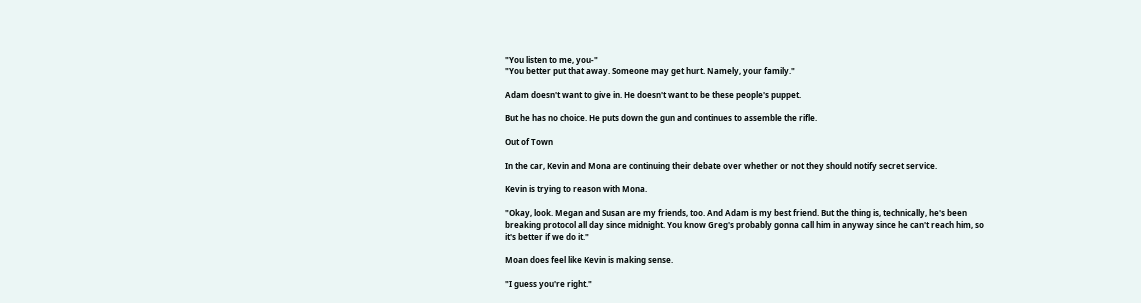"You listen to me, you-"
"You better put that away. Someone may get hurt. Namely, your family."

Adam doesn't want to give in. He doesn't want to be these people's puppet.

But he has no choice. He puts down the gun and continues to assemble the rifle.

Out of Town

In the car, Kevin and Mona are continuing their debate over whether or not they should notify secret service.

Kevin is trying to reason with Mona.

"Okay, look. Megan and Susan are my friends, too. And Adam is my best friend. But the thing is, technically, he's been breaking protocol all day since midnight. You know Greg's probably gonna call him in anyway since he can't reach him, so it's better if we do it."

Moan does feel like Kevin is making sense.

"I guess you're right."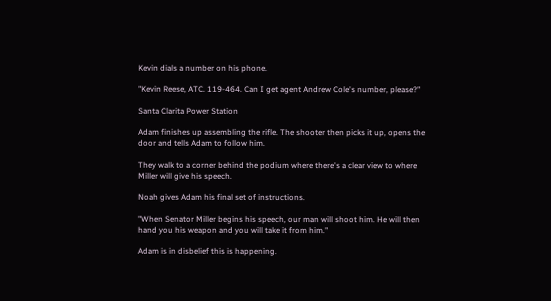Kevin dials a number on his phone.

"Kevin Reese, ATC. 119-464. Can I get agent Andrew Cole's number, please?"

Santa Clarita Power Station

Adam finishes up assembling the rifle. The shooter then picks it up, opens the door and tells Adam to follow him.

They walk to a corner behind the podium where there's a clear view to where Miller will give his speech.

Noah gives Adam his final set of instructions.

"When Senator Miller begins his speech, our man will shoot him. He will then hand you his weapon and you will take it from him."

Adam is in disbelief this is happening.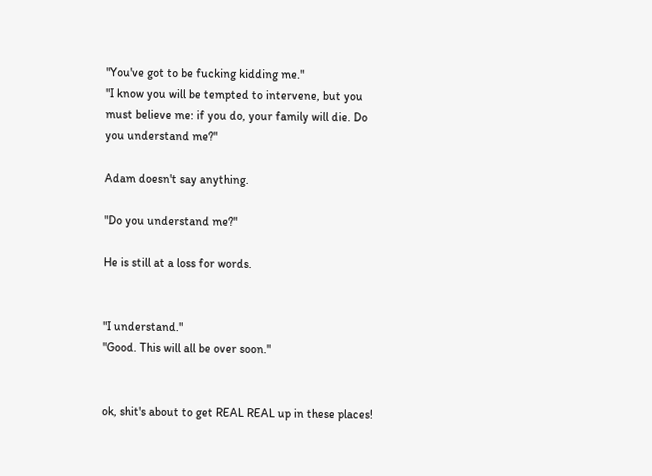"You've got to be fucking kidding me."
"I know you will be tempted to intervene, but you must believe me: if you do, your family will die. Do you understand me?"

Adam doesn't say anything.

"Do you understand me?"

He is still at a loss for words.


"I understand."
"Good. This will all be over soon."


ok, shit's about to get REAL REAL up in these places!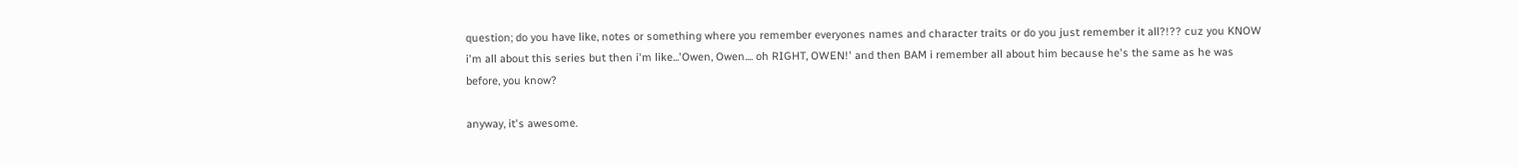question; do you have like, notes or something where you remember everyones names and character traits or do you just remember it all?!?? cuz you KNOW i'm all about this series but then i'm like...'Owen, Owen.... oh RIGHT, OWEN!' and then BAM i remember all about him because he's the same as he was before, you know?

anyway, it's awesome.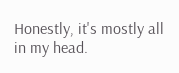Honestly, it's mostly all in my head.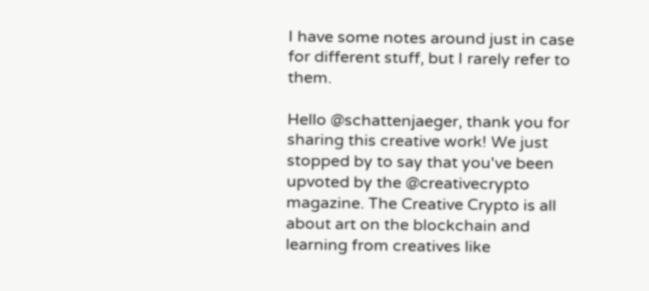I have some notes around just in case for different stuff, but I rarely refer to them.

Hello @schattenjaeger, thank you for sharing this creative work! We just stopped by to say that you've been upvoted by the @creativecrypto magazine. The Creative Crypto is all about art on the blockchain and learning from creatives like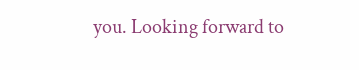you. Looking forward to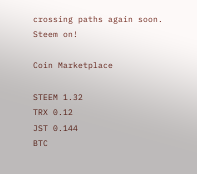crossing paths again soon. Steem on!

Coin Marketplace

STEEM 1.32
TRX 0.12
JST 0.144
BTC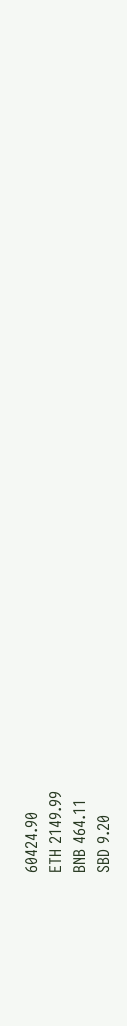60424.90
ETH 2149.99
BNB 464.11
SBD 9.20